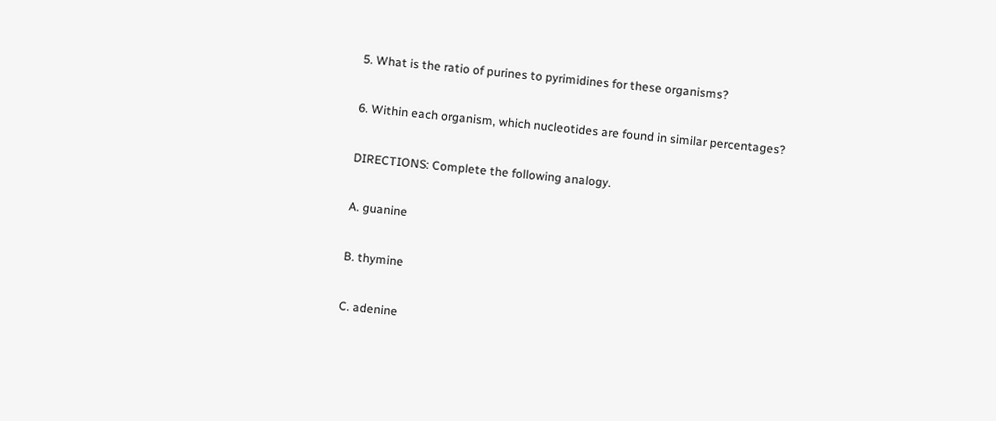5. What is the ratio of purines to pyrimidines for these organisms?

6. Within each organism, which nucleotides are found in similar percentages?

DIRECTIONS: Complete the following analogy.

A. guanine

B. thymine

C. adenine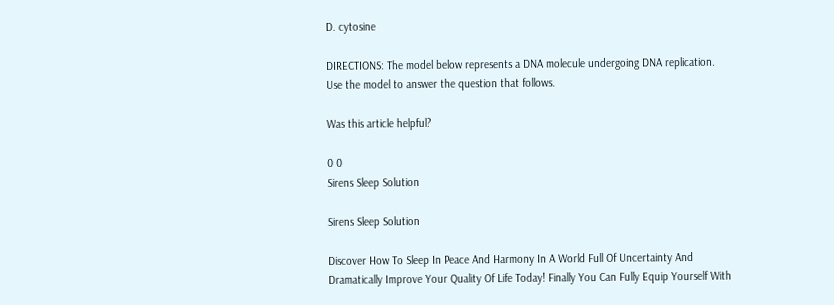D. cytosine

DIRECTIONS: The model below represents a DNA molecule undergoing DNA replication. Use the model to answer the question that follows.

Was this article helpful?

0 0
Sirens Sleep Solution

Sirens Sleep Solution

Discover How To Sleep In Peace And Harmony In A World Full Of Uncertainty And Dramatically Improve Your Quality Of Life Today! Finally You Can Fully Equip Yourself With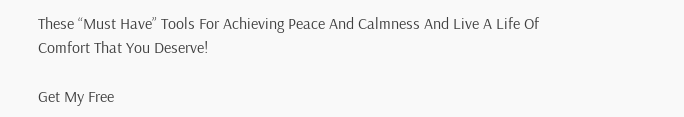These “Must Have” Tools For Achieving Peace And Calmness And Live A Life Of Comfort That You Deserve!

Get My Free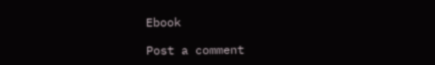Ebook

Post a comment